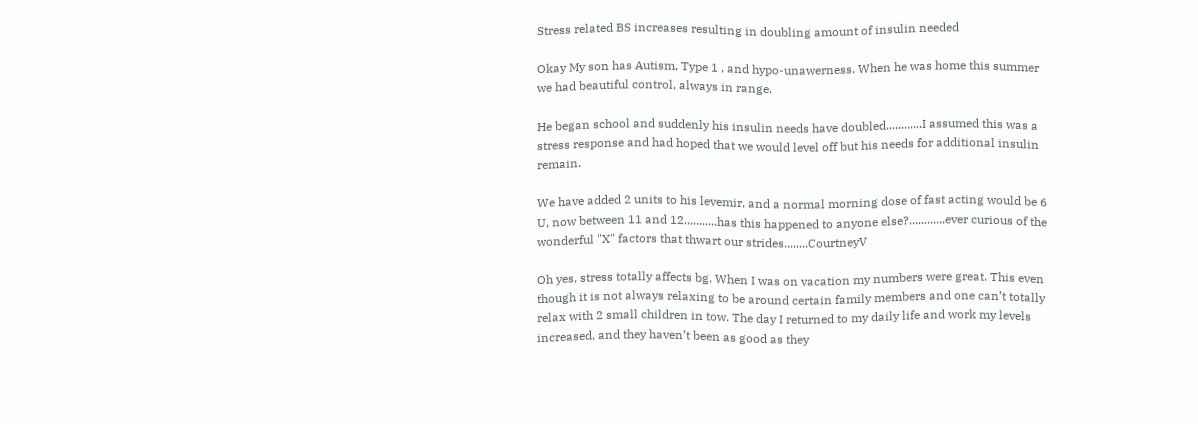Stress related BS increases resulting in doubling amount of insulin needed

Okay My son has Autism, Type 1 , and hypo-unawerness. When he was home this summer we had beautiful control, always in range.

He began school and suddenly his insulin needs have doubled............I assumed this was a stress response and had hoped that we would level off but his needs for additional insulin remain.

We have added 2 units to his levemir, and a normal morning dose of fast acting would be 6 U, now between 11 and 12...........has this happened to anyone else?............ever curious of the wonderful "X" factors that thwart our strides........CourtneyV

Oh yes, stress totally affects bg. When I was on vacation my numbers were great. This even though it is not always relaxing to be around certain family members and one can’t totally relax with 2 small children in tow. The day I returned to my daily life and work my levels increased, and they haven’t been as good as they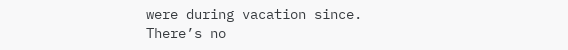were during vacation since. There’s no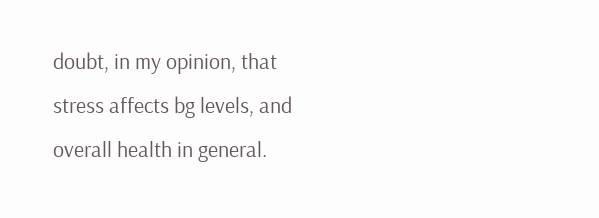doubt, in my opinion, that stress affects bg levels, and overall health in general.